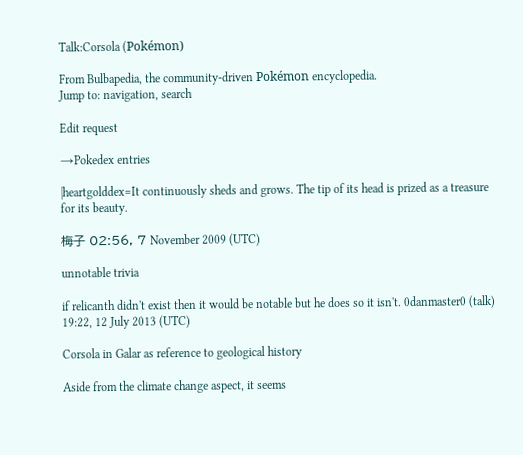Talk:Corsola (Pokémon)

From Bulbapedia, the community-driven Pokémon encyclopedia.
Jump to: navigation, search

Edit request

→Pokedex entries

|heartgolddex=It continuously sheds and grows. The tip of its head is prized as a treasure for its beauty.

梅子 02:56, 7 November 2009 (UTC)

unnotable trivia

if relicanth didn't exist then it would be notable but he does so it isn't. 0danmaster0 (talk) 19:22, 12 July 2013 (UTC)

Corsola in Galar as reference to geological history

Aside from the climate change aspect, it seems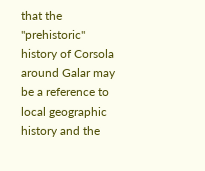that the "prehistoric" history of Corsola around Galar may be a reference to local geographic history and the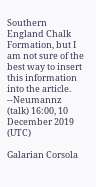Southern England Chalk Formation, but I am not sure of the best way to insert this information into the article. --Neumannz (talk) 16:00, 10 December 2019 (UTC)

Galarian Corsola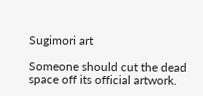Sugimori art

Someone should cut the dead space off its official artwork.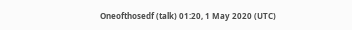Oneofthosedf (talk) 01:20, 1 May 2020 (UTC)